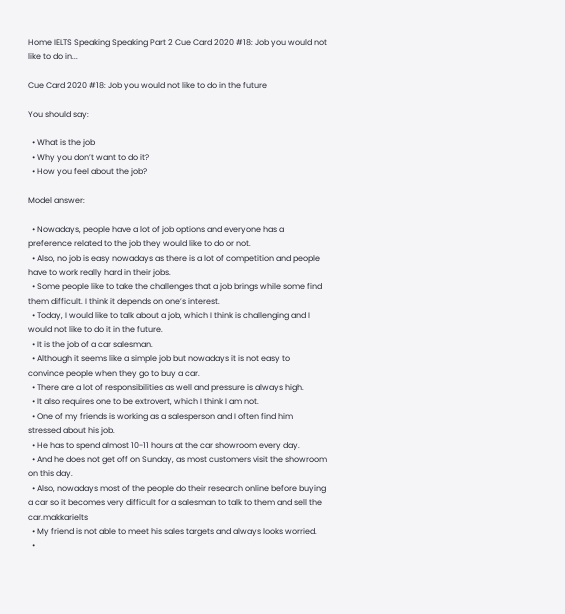Home IELTS Speaking Speaking Part 2 Cue Card 2020 #18: Job you would not like to do in...

Cue Card 2020 #18: Job you would not like to do in the future

You should say:

  • What is the job
  • Why you don’t want to do it?
  • How you feel about the job?

Model answer:

  • Nowadays, people have a lot of job options and everyone has a preference related to the job they would like to do or not.
  • Also, no job is easy nowadays as there is a lot of competition and people have to work really hard in their jobs.
  • Some people like to take the challenges that a job brings while some find them difficult. I think it depends on one’s interest.
  • Today, I would like to talk about a job, which I think is challenging and I would not like to do it in the future.
  • It is the job of a car salesman.
  • Although it seems like a simple job but nowadays it is not easy to convince people when they go to buy a car.
  • There are a lot of responsibilities as well and pressure is always high.
  • It also requires one to be extrovert, which I think I am not.
  • One of my friends is working as a salesperson and I often find him stressed about his job.
  • He has to spend almost 10-11 hours at the car showroom every day.
  • And he does not get off on Sunday, as most customers visit the showroom on this day.
  • Also, nowadays most of the people do their research online before buying a car so it becomes very difficult for a salesman to talk to them and sell the car.makkarielts
  • My friend is not able to meet his sales targets and always looks worried.
  •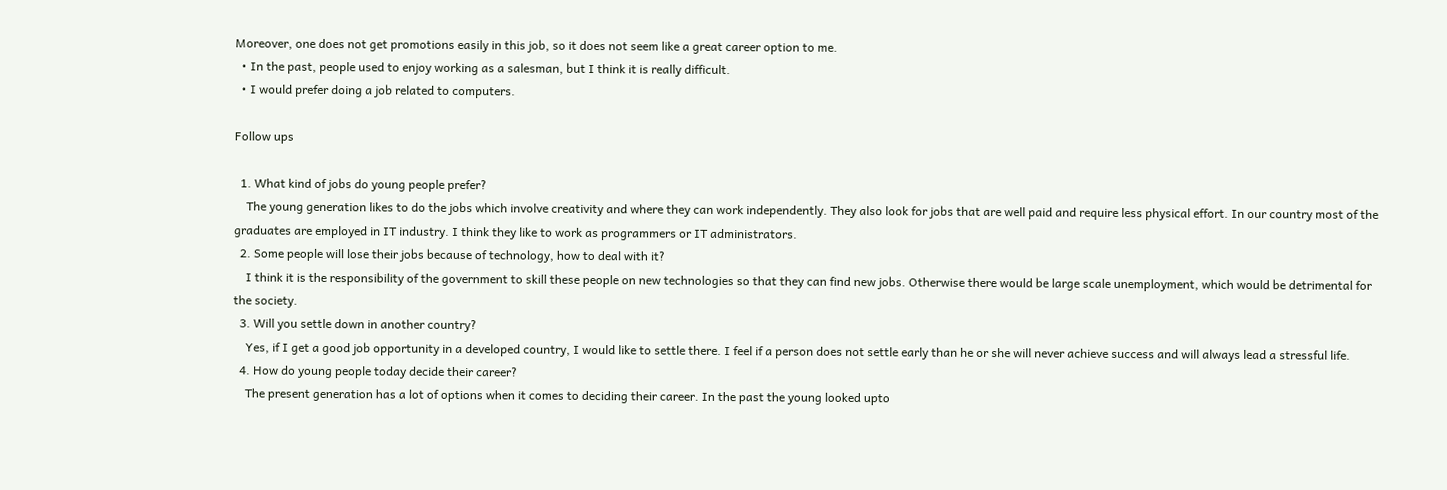Moreover, one does not get promotions easily in this job, so it does not seem like a great career option to me.
  • In the past, people used to enjoy working as a salesman, but I think it is really difficult.
  • I would prefer doing a job related to computers.

Follow ups

  1. What kind of jobs do young people prefer?
    The young generation likes to do the jobs which involve creativity and where they can work independently. They also look for jobs that are well paid and require less physical effort. In our country most of the graduates are employed in IT industry. I think they like to work as programmers or IT administrators.
  2. Some people will lose their jobs because of technology, how to deal with it?
    I think it is the responsibility of the government to skill these people on new technologies so that they can find new jobs. Otherwise there would be large scale unemployment, which would be detrimental for the society.
  3. Will you settle down in another country?
    Yes, if I get a good job opportunity in a developed country, I would like to settle there. I feel if a person does not settle early than he or she will never achieve success and will always lead a stressful life.
  4. How do young people today decide their career?
    The present generation has a lot of options when it comes to deciding their career. In the past the young looked upto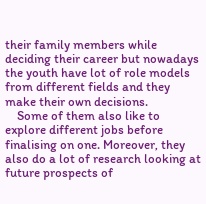their family members while deciding their career but nowadays the youth have lot of role models from different fields and they make their own decisions.
    Some of them also like to explore different jobs before finalising on one. Moreover, they also do a lot of research looking at future prospects of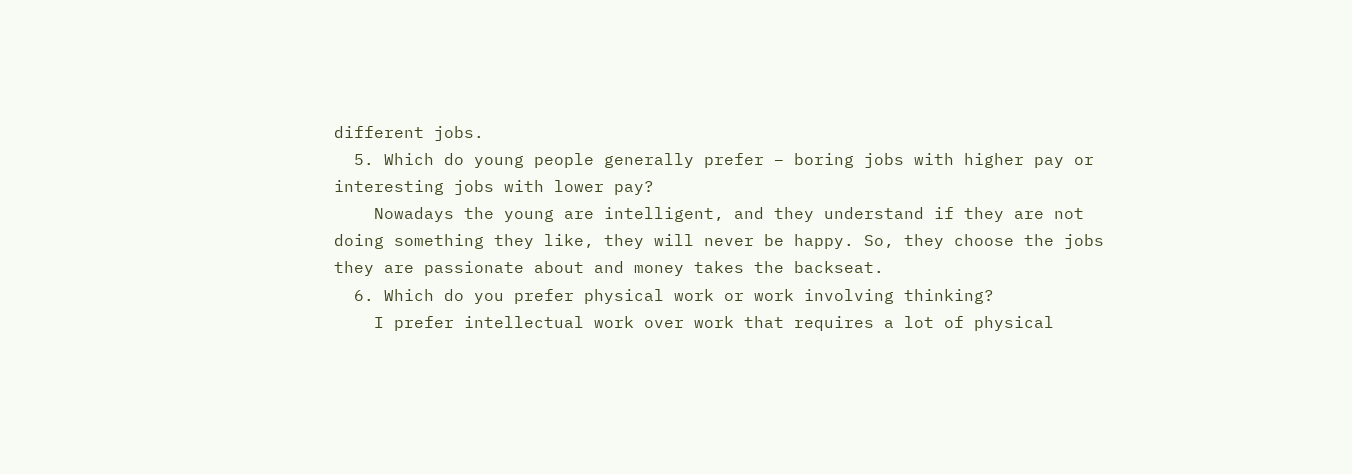different jobs.
  5. Which do young people generally prefer – boring jobs with higher pay or interesting jobs with lower pay?
    Nowadays the young are intelligent, and they understand if they are not doing something they like, they will never be happy. So, they choose the jobs they are passionate about and money takes the backseat.
  6. Which do you prefer physical work or work involving thinking?
    I prefer intellectual work over work that requires a lot of physical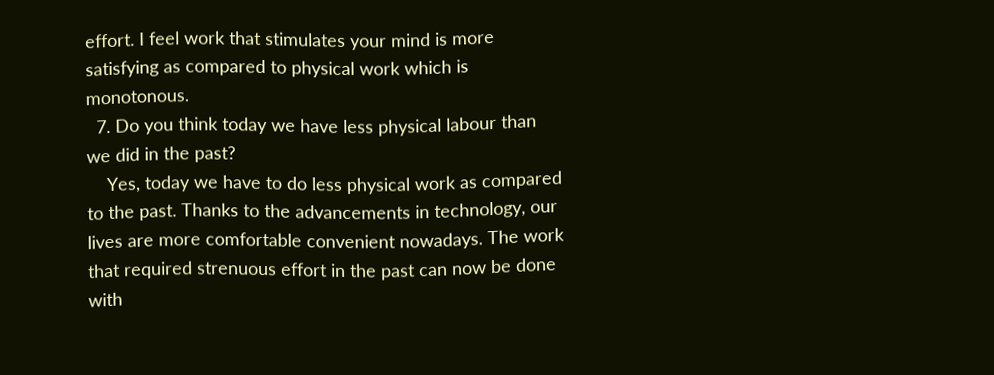effort. I feel work that stimulates your mind is more satisfying as compared to physical work which is monotonous.
  7. Do you think today we have less physical labour than we did in the past?
    Yes, today we have to do less physical work as compared to the past. Thanks to the advancements in technology, our lives are more comfortable convenient nowadays. The work that required strenuous effort in the past can now be done with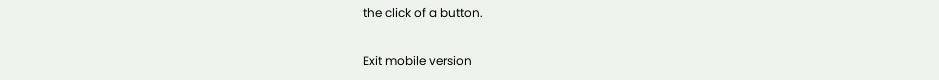the click of a button.

Exit mobile version